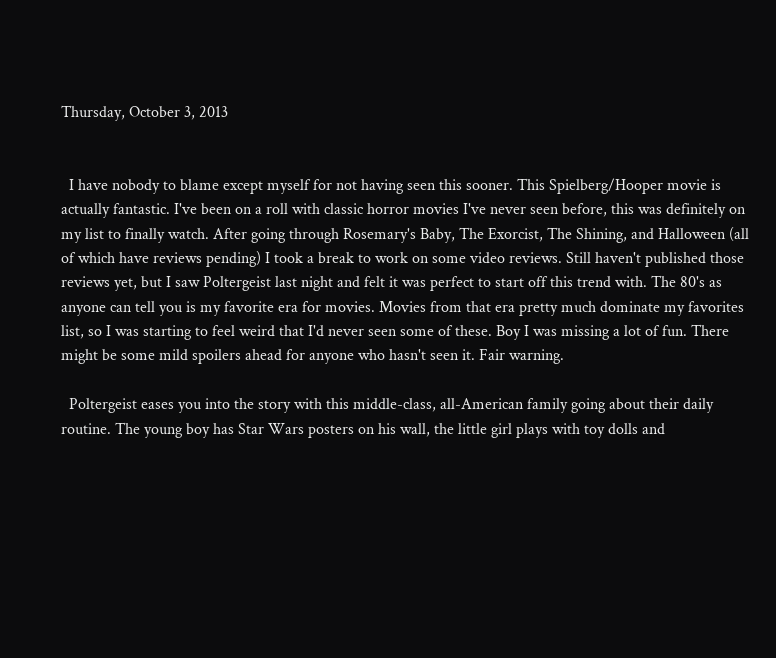Thursday, October 3, 2013


  I have nobody to blame except myself for not having seen this sooner. This Spielberg/Hooper movie is actually fantastic. I've been on a roll with classic horror movies I've never seen before, this was definitely on my list to finally watch. After going through Rosemary's Baby, The Exorcist, The Shining, and Halloween (all of which have reviews pending) I took a break to work on some video reviews. Still haven't published those reviews yet, but I saw Poltergeist last night and felt it was perfect to start off this trend with. The 80's as anyone can tell you is my favorite era for movies. Movies from that era pretty much dominate my favorites list, so I was starting to feel weird that I'd never seen some of these. Boy I was missing a lot of fun. There might be some mild spoilers ahead for anyone who hasn't seen it. Fair warning.

  Poltergeist eases you into the story with this middle-class, all-American family going about their daily routine. The young boy has Star Wars posters on his wall, the little girl plays with toy dolls and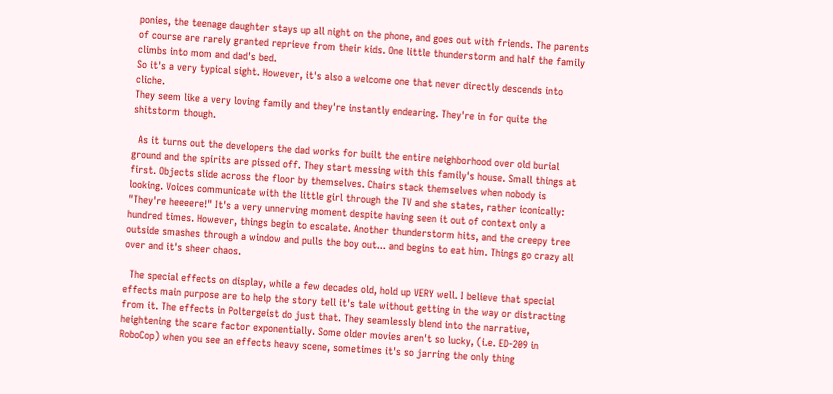ponies, the teenage daughter stays up all night on the phone, and goes out with friends. The parents of course are rarely granted reprieve from their kids. One little thunderstorm and half the family climbs into mom and dad's bed.
So it's a very typical sight. However, it's also a welcome one that never directly descends into cliche.
They seem like a very loving family and they're instantly endearing. They're in for quite the shitstorm though.

  As it turns out the developers the dad works for built the entire neighborhood over old burial ground and the spirits are pissed off. They start messing with this family's house. Small things at first. Objects slide across the floor by themselves. Chairs stack themselves when nobody is looking. Voices communicate with the little girl through the TV and she states, rather iconically: "They're heeeere!" It's a very unnerving moment despite having seen it out of context only a hundred times. However, things begin to escalate. Another thunderstorm hits, and the creepy tree outside smashes through a window and pulls the boy out... and begins to eat him. Things go crazy all over and it's sheer chaos.

  The special effects on display, while a few decades old, hold up VERY well. I believe that special effects main purpose are to help the story tell it's tale without getting in the way or distracting from it. The effects in Poltergeist do just that. They seamlessly blend into the narrative, heightening the scare factor exponentially. Some older movies aren't so lucky, (i.e. ED-209 in RoboCop) when you see an effects heavy scene, sometimes it's so jarring the only thing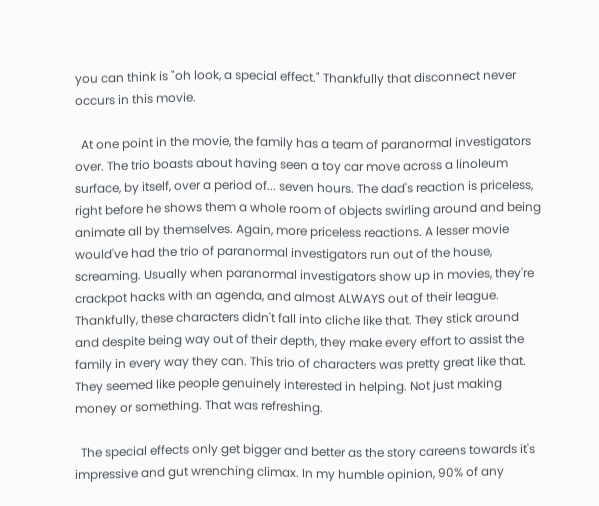you can think is "oh look, a special effect." Thankfully that disconnect never occurs in this movie.

  At one point in the movie, the family has a team of paranormal investigators over. The trio boasts about having seen a toy car move across a linoleum surface, by itself, over a period of... seven hours. The dad's reaction is priceless, right before he shows them a whole room of objects swirling around and being animate all by themselves. Again, more priceless reactions. A lesser movie would've had the trio of paranormal investigators run out of the house, screaming. Usually when paranormal investigators show up in movies, they're crackpot hacks with an agenda, and almost ALWAYS out of their league. Thankfully, these characters didn't fall into cliche like that. They stick around and despite being way out of their depth, they make every effort to assist the family in every way they can. This trio of characters was pretty great like that. They seemed like people genuinely interested in helping. Not just making money or something. That was refreshing.

  The special effects only get bigger and better as the story careens towards it's impressive and gut wrenching climax. In my humble opinion, 90% of any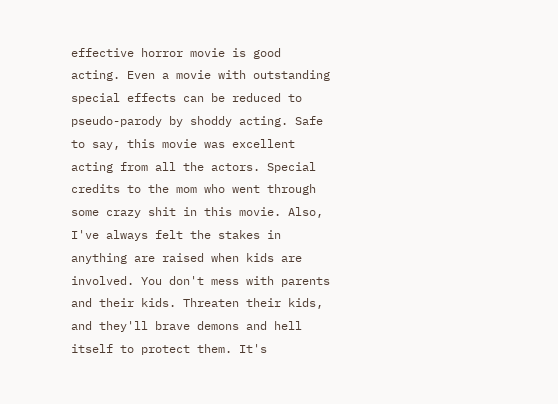effective horror movie is good acting. Even a movie with outstanding special effects can be reduced to pseudo-parody by shoddy acting. Safe to say, this movie was excellent acting from all the actors. Special credits to the mom who went through some crazy shit in this movie. Also, I've always felt the stakes in anything are raised when kids are involved. You don't mess with parents and their kids. Threaten their kids, and they'll brave demons and hell itself to protect them. It's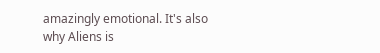amazingly emotional. It's also why Aliens is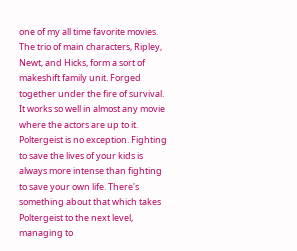one of my all time favorite movies. The trio of main characters, Ripley, Newt, and Hicks, form a sort of makeshift family unit. Forged together under the fire of survival. It works so well in almost any movie where the actors are up to it. Poltergeist is no exception. Fighting to save the lives of your kids is always more intense than fighting to save your own life. There's something about that which takes Poltergeist to the next level, managing to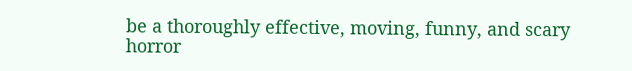be a thoroughly effective, moving, funny, and scary horror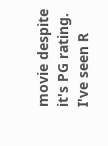movie despite it's PG rating.  I've seen R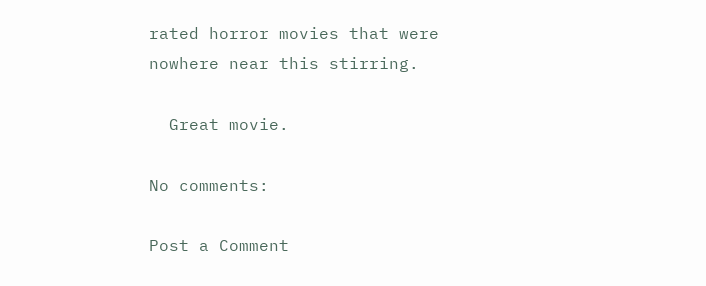rated horror movies that were nowhere near this stirring.

  Great movie.

No comments:

Post a Comment